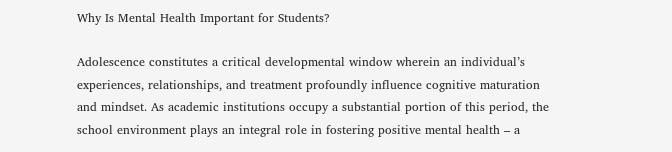Why Is Mental Health Important for Students?

Adolescence constitutes a critical developmental window wherein an individual’s experiences, relationships, and treatment profoundly influence cognitive maturation and mindset. As academic institutions occupy a substantial portion of this period, the school environment plays an integral role in fostering positive mental health – a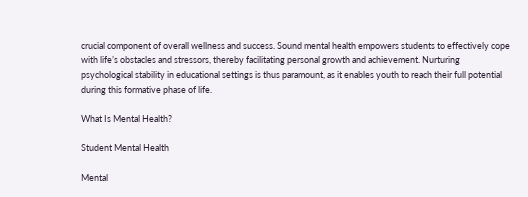crucial component of overall wellness and success. Sound mental health empowers students to effectively cope with life’s obstacles and stressors, thereby facilitating personal growth and achievement. Nurturing psychological stability in educational settings is thus paramount, as it enables youth to reach their full potential during this formative phase of life.

What Is Mental Health?

Student Mental Health

Mental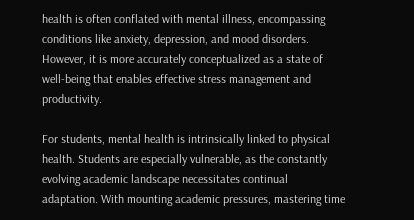health is often conflated with mental illness, encompassing conditions like anxiety, depression, and mood disorders. However, it is more accurately conceptualized as a state of well-being that enables effective stress management and productivity.

For students, mental health is intrinsically linked to physical health. Students are especially vulnerable, as the constantly evolving academic landscape necessitates continual adaptation. With mounting academic pressures, mastering time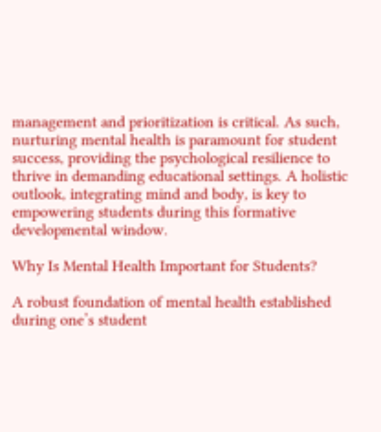management and prioritization is critical. As such, nurturing mental health is paramount for student success, providing the psychological resilience to thrive in demanding educational settings. A holistic outlook, integrating mind and body, is key to empowering students during this formative developmental window.

Why Is Mental Health Important for Students?

A robust foundation of mental health established during one’s student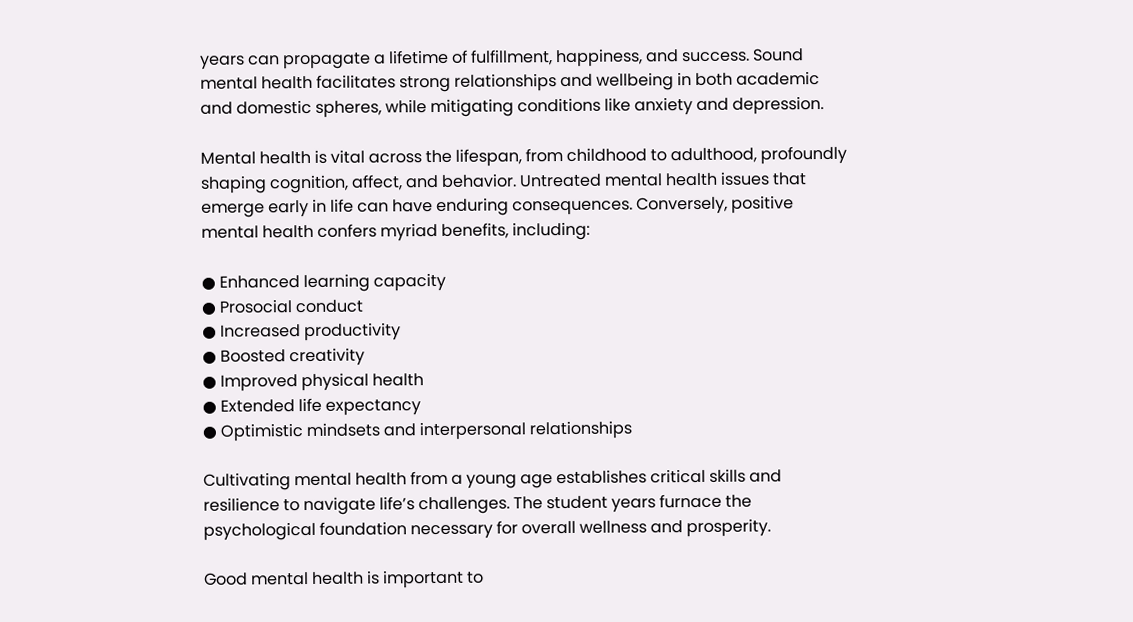years can propagate a lifetime of fulfillment, happiness, and success. Sound mental health facilitates strong relationships and wellbeing in both academic and domestic spheres, while mitigating conditions like anxiety and depression.

Mental health is vital across the lifespan, from childhood to adulthood, profoundly shaping cognition, affect, and behavior. Untreated mental health issues that emerge early in life can have enduring consequences. Conversely, positive mental health confers myriad benefits, including:

● Enhanced learning capacity
● Prosocial conduct
● Increased productivity
● Boosted creativity
● Improved physical health
● Extended life expectancy
● Optimistic mindsets and interpersonal relationships

Cultivating mental health from a young age establishes critical skills and resilience to navigate life’s challenges. The student years furnace the psychological foundation necessary for overall wellness and prosperity.

Good mental health is important to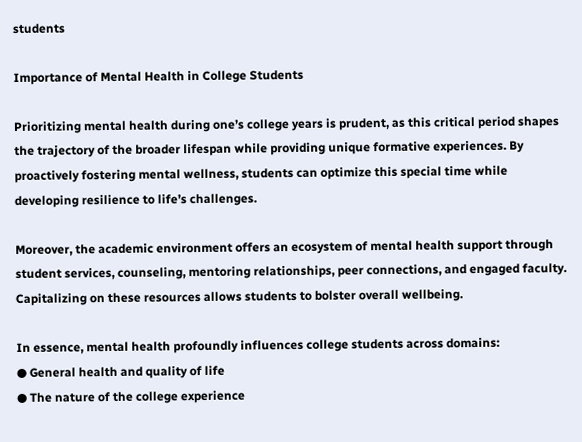students

Importance of Mental Health in College Students

Prioritizing mental health during one’s college years is prudent, as this critical period shapes the trajectory of the broader lifespan while providing unique formative experiences. By proactively fostering mental wellness, students can optimize this special time while developing resilience to life’s challenges.

Moreover, the academic environment offers an ecosystem of mental health support through student services, counseling, mentoring relationships, peer connections, and engaged faculty. Capitalizing on these resources allows students to bolster overall wellbeing.

In essence, mental health profoundly influences college students across domains:
● General health and quality of life
● The nature of the college experience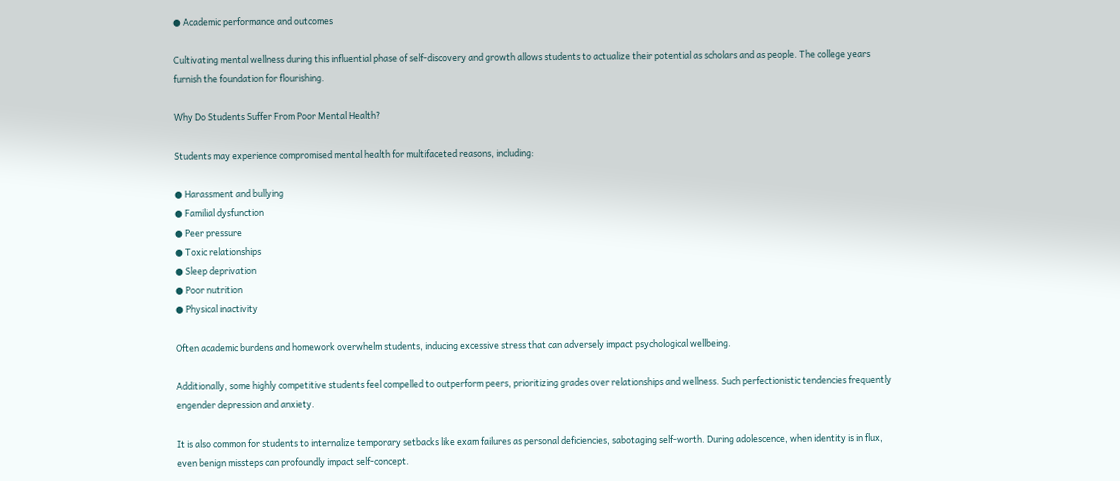● Academic performance and outcomes

Cultivating mental wellness during this influential phase of self-discovery and growth allows students to actualize their potential as scholars and as people. The college years furnish the foundation for flourishing.

Why Do Students Suffer From Poor Mental Health?

Students may experience compromised mental health for multifaceted reasons, including:

● Harassment and bullying
● Familial dysfunction
● Peer pressure
● Toxic relationships
● Sleep deprivation
● Poor nutrition
● Physical inactivity

Often academic burdens and homework overwhelm students, inducing excessive stress that can adversely impact psychological wellbeing.

Additionally, some highly competitive students feel compelled to outperform peers, prioritizing grades over relationships and wellness. Such perfectionistic tendencies frequently engender depression and anxiety.

It is also common for students to internalize temporary setbacks like exam failures as personal deficiencies, sabotaging self-worth. During adolescence, when identity is in flux, even benign missteps can profoundly impact self-concept.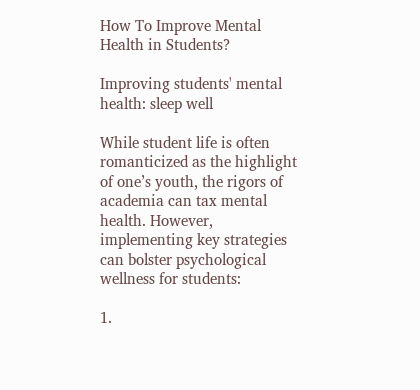How To Improve Mental Health in Students?

Improving students' mental health: sleep well

While student life is often romanticized as the highlight of one’s youth, the rigors of academia can tax mental health. However, implementing key strategies can bolster psychological wellness for students:

1.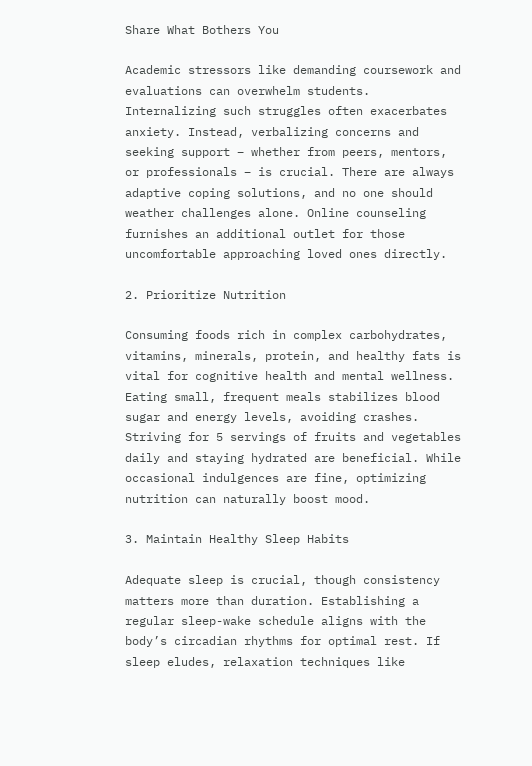Share What Bothers You

Academic stressors like demanding coursework and evaluations can overwhelm students. Internalizing such struggles often exacerbates anxiety. Instead, verbalizing concerns and seeking support – whether from peers, mentors, or professionals – is crucial. There are always adaptive coping solutions, and no one should weather challenges alone. Online counseling furnishes an additional outlet for those uncomfortable approaching loved ones directly.

2. Prioritize Nutrition

Consuming foods rich in complex carbohydrates, vitamins, minerals, protein, and healthy fats is vital for cognitive health and mental wellness. Eating small, frequent meals stabilizes blood sugar and energy levels, avoiding crashes. Striving for 5 servings of fruits and vegetables daily and staying hydrated are beneficial. While occasional indulgences are fine, optimizing nutrition can naturally boost mood.

3. Maintain Healthy Sleep Habits

Adequate sleep is crucial, though consistency matters more than duration. Establishing a regular sleep-wake schedule aligns with the body’s circadian rhythms for optimal rest. If sleep eludes, relaxation techniques like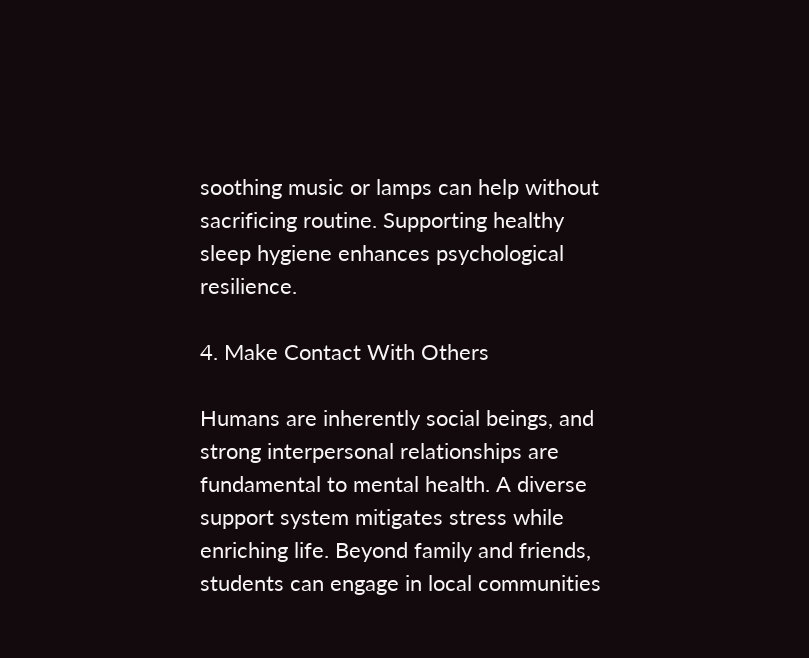soothing music or lamps can help without sacrificing routine. Supporting healthy sleep hygiene enhances psychological resilience.

4. Make Contact With Others

Humans are inherently social beings, and strong interpersonal relationships are fundamental to mental health. A diverse support system mitigates stress while enriching life. Beyond family and friends, students can engage in local communities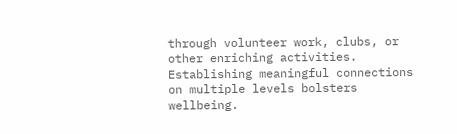through volunteer work, clubs, or other enriching activities. Establishing meaningful connections on multiple levels bolsters wellbeing.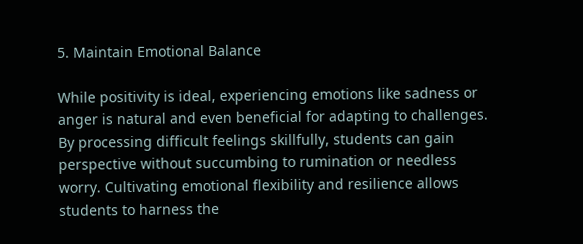5. Maintain Emotional Balance

While positivity is ideal, experiencing emotions like sadness or anger is natural and even beneficial for adapting to challenges. By processing difficult feelings skillfully, students can gain perspective without succumbing to rumination or needless worry. Cultivating emotional flexibility and resilience allows students to harness the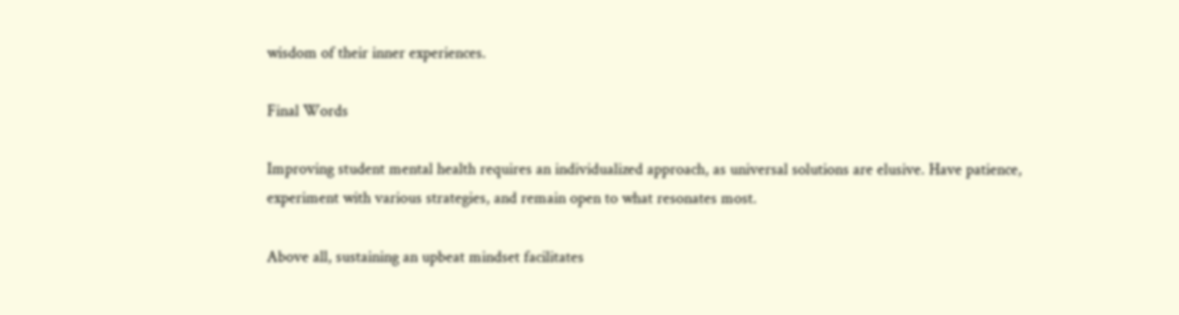wisdom of their inner experiences.

Final Words

Improving student mental health requires an individualized approach, as universal solutions are elusive. Have patience, experiment with various strategies, and remain open to what resonates most.

Above all, sustaining an upbeat mindset facilitates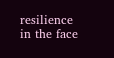resilience in the face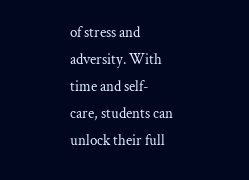of stress and adversity. With time and self-care, students can unlock their full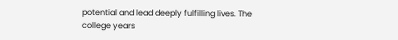potential and lead deeply fulfilling lives. The college years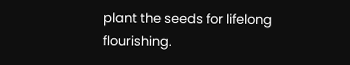plant the seeds for lifelong flourishing.